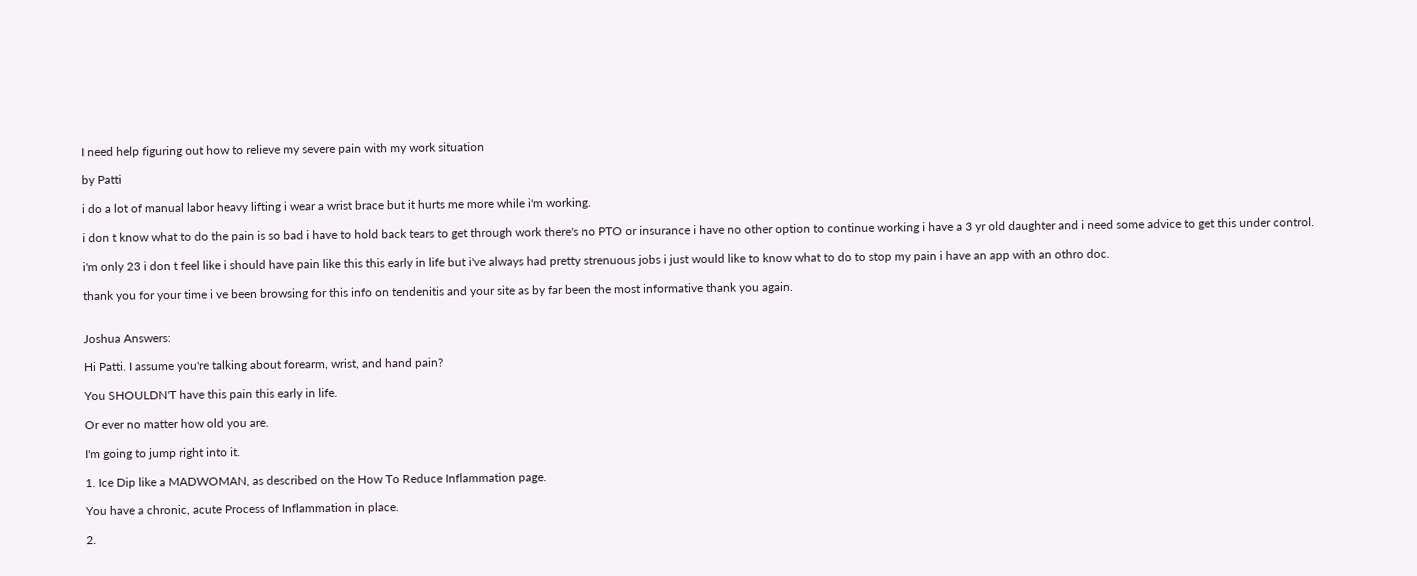I need help figuring out how to relieve my severe pain with my work situation

by Patti

i do a lot of manual labor heavy lifting i wear a wrist brace but it hurts me more while i'm working.

i don t know what to do the pain is so bad i have to hold back tears to get through work there's no PTO or insurance i have no other option to continue working i have a 3 yr old daughter and i need some advice to get this under control.

i'm only 23 i don t feel like i should have pain like this this early in life but i've always had pretty strenuous jobs i just would like to know what to do to stop my pain i have an app with an othro doc.

thank you for your time i ve been browsing for this info on tendenitis and your site as by far been the most informative thank you again.


Joshua Answers:

Hi Patti. I assume you're talking about forearm, wrist, and hand pain?

You SHOULDN'T have this pain this early in life.

Or ever no matter how old you are.

I'm going to jump right into it.

1. Ice Dip like a MADWOMAN, as described on the How To Reduce Inflammation page.

You have a chronic, acute Process of Inflammation in place.

2.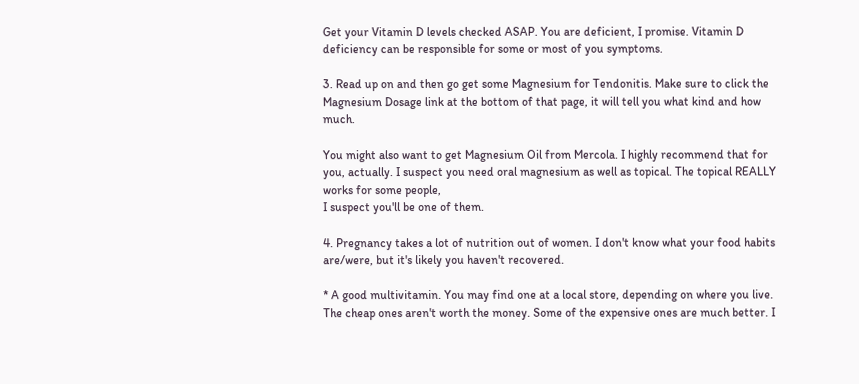Get your Vitamin D levels checked ASAP. You are deficient, I promise. Vitamin D deficiency can be responsible for some or most of you symptoms.

3. Read up on and then go get some Magnesium for Tendonitis. Make sure to click the Magnesium Dosage link at the bottom of that page, it will tell you what kind and how much.

You might also want to get Magnesium Oil from Mercola. I highly recommend that for you, actually. I suspect you need oral magnesium as well as topical. The topical REALLY works for some people,
I suspect you'll be one of them.

4. Pregnancy takes a lot of nutrition out of women. I don't know what your food habits are/were, but it's likely you haven't recovered.

* A good multivitamin. You may find one at a local store, depending on where you live. The cheap ones aren't worth the money. Some of the expensive ones are much better. I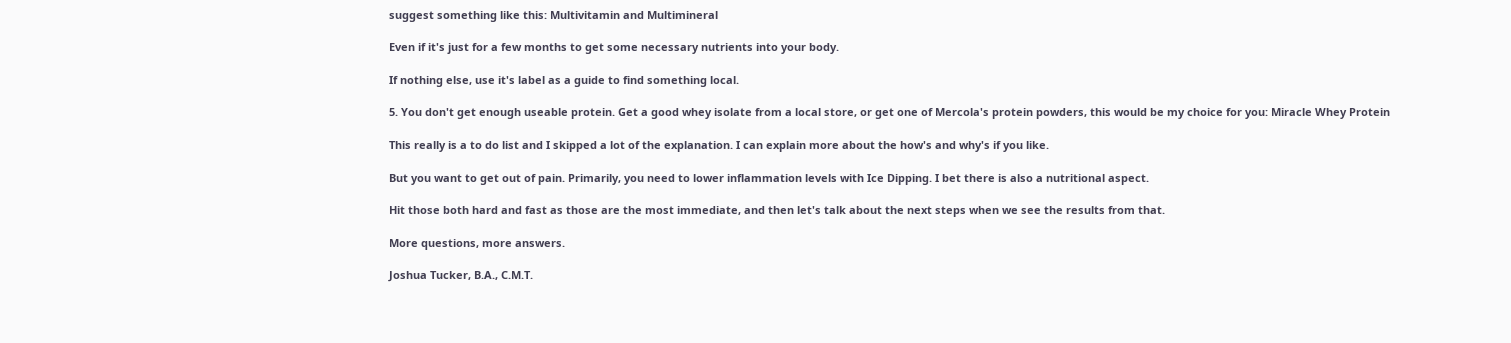suggest something like this: Multivitamin and Multimineral

Even if it's just for a few months to get some necessary nutrients into your body.

If nothing else, use it's label as a guide to find something local.

5. You don't get enough useable protein. Get a good whey isolate from a local store, or get one of Mercola's protein powders, this would be my choice for you: Miracle Whey Protein

This really is a to do list and I skipped a lot of the explanation. I can explain more about the how's and why's if you like.

But you want to get out of pain. Primarily, you need to lower inflammation levels with Ice Dipping. I bet there is also a nutritional aspect.

Hit those both hard and fast as those are the most immediate, and then let's talk about the next steps when we see the results from that.

More questions, more answers.

Joshua Tucker, B.A., C.M.T.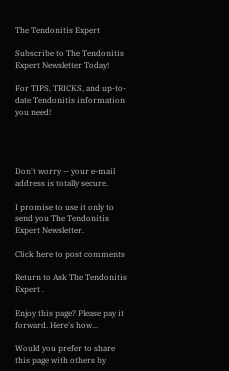The Tendonitis Expert

Subscribe to The Tendonitis Expert Newsletter Today!

For TIPS, TRICKS, and up-to-date Tendonitis information you need!




Don't worry -- your e-mail address is totally secure.

I promise to use it only to send you The Tendonitis Expert Newsletter.

Click here to post comments

Return to Ask The Tendonitis Expert .

Enjoy this page? Please pay it forward. Here's how...

Would you prefer to share this page with others by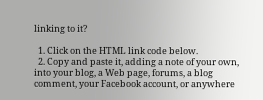linking to it?

  1. Click on the HTML link code below.
  2. Copy and paste it, adding a note of your own, into your blog, a Web page, forums, a blog comment, your Facebook account, or anywhere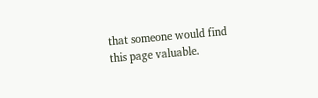that someone would find this page valuable.